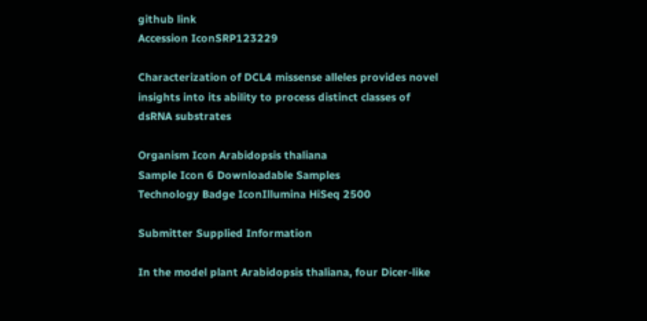github link
Accession IconSRP123229

Characterization of DCL4 missense alleles provides novel insights into its ability to process distinct classes of dsRNA substrates

Organism Icon Arabidopsis thaliana
Sample Icon 6 Downloadable Samples
Technology Badge IconIllumina HiSeq 2500

Submitter Supplied Information

In the model plant Arabidopsis thaliana, four Dicer-like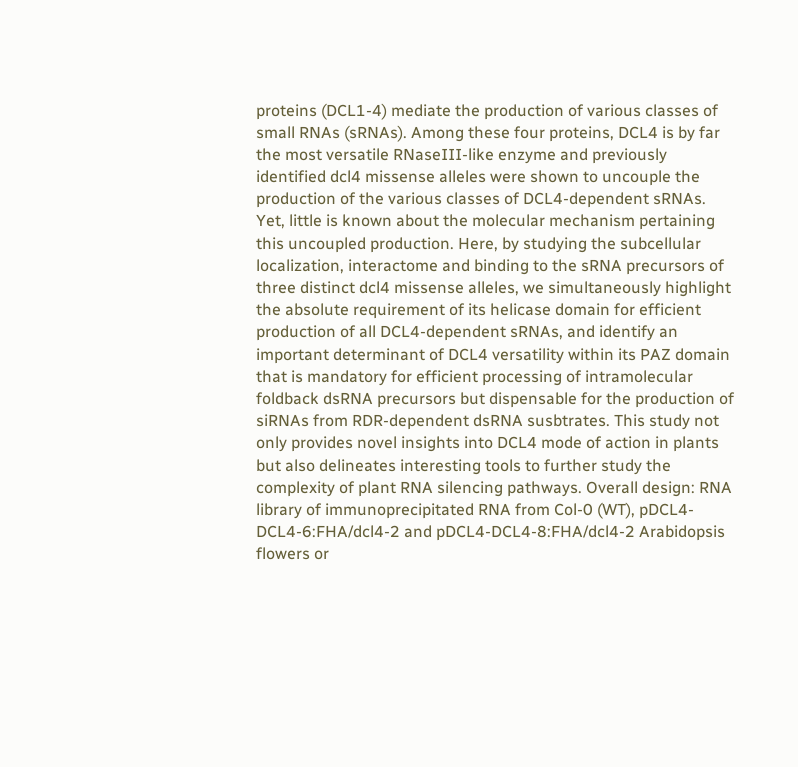proteins (DCL1-4) mediate the production of various classes of small RNAs (sRNAs). Among these four proteins, DCL4 is by far the most versatile RNaseIII-like enzyme and previously identified dcl4 missense alleles were shown to uncouple the production of the various classes of DCL4-dependent sRNAs. Yet, little is known about the molecular mechanism pertaining this uncoupled production. Here, by studying the subcellular localization, interactome and binding to the sRNA precursors of three distinct dcl4 missense alleles, we simultaneously highlight the absolute requirement of its helicase domain for efficient production of all DCL4-dependent sRNAs, and identify an important determinant of DCL4 versatility within its PAZ domain that is mandatory for efficient processing of intramolecular foldback dsRNA precursors but dispensable for the production of siRNAs from RDR-dependent dsRNA susbtrates. This study not only provides novel insights into DCL4 mode of action in plants but also delineates interesting tools to further study the complexity of plant RNA silencing pathways. Overall design: RNA library of immunoprecipitated RNA from Col-0 (WT), pDCL4-DCL4-6:FHA/dcl4-2 and pDCL4-DCL4-8:FHA/dcl4-2 Arabidopsis flowers or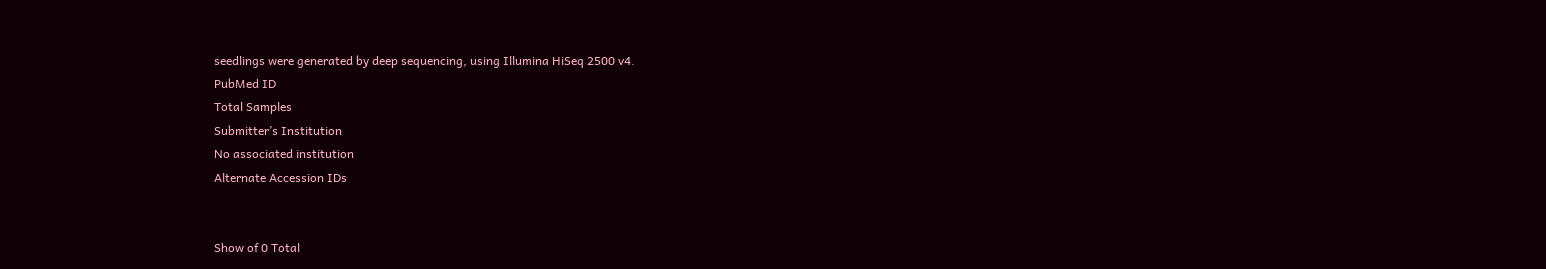seedlings were generated by deep sequencing, using Illumina HiSeq 2500 v4.
PubMed ID
Total Samples
Submitter’s Institution
No associated institution
Alternate Accession IDs


Show of 0 Total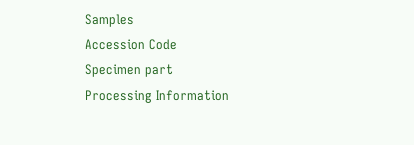Samples
Accession Code
Specimen part
Processing Information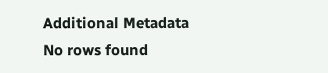Additional Metadata
No rows found